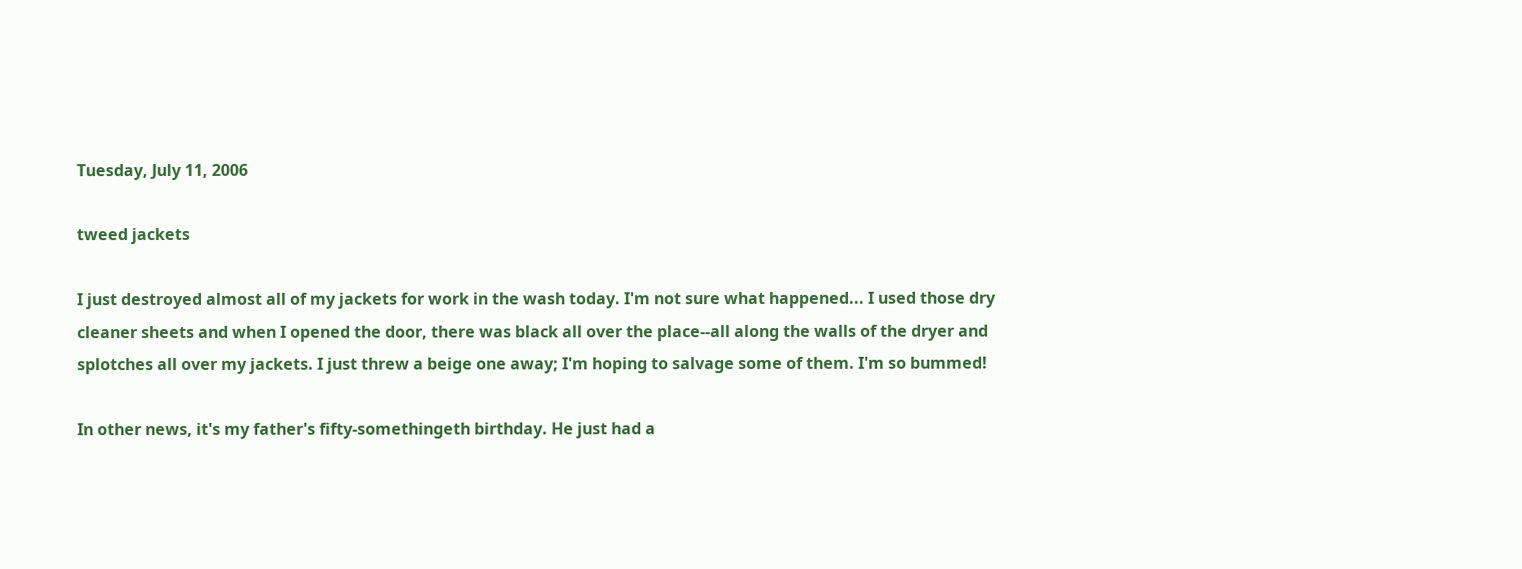Tuesday, July 11, 2006

tweed jackets

I just destroyed almost all of my jackets for work in the wash today. I'm not sure what happened... I used those dry cleaner sheets and when I opened the door, there was black all over the place--all along the walls of the dryer and splotches all over my jackets. I just threw a beige one away; I'm hoping to salvage some of them. I'm so bummed!

In other news, it's my father's fifty-somethingeth birthday. He just had a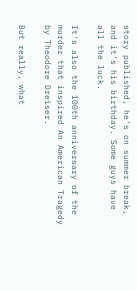story published, he's on summer break, and it's his birthday. Some guys have all the luck.

It's also the 100th anniversary of the murder that inspired An American Tragedy by Theodore Dreiser.

But really, what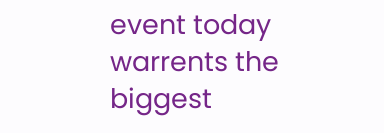event today warrents the biggest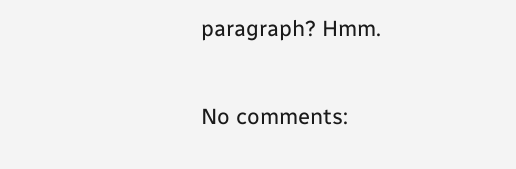paragraph? Hmm.

No comments: